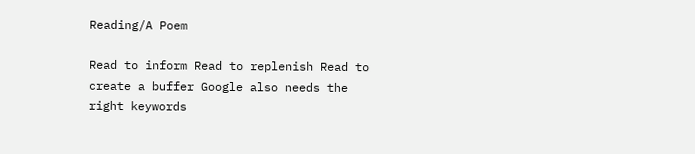Reading/A Poem

Read to inform Read to replenish Read to create a buffer Google also needs the right keywords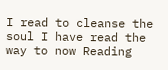I read to cleanse the soul I have read the way to now Reading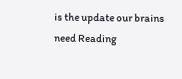is the update our brains need Reading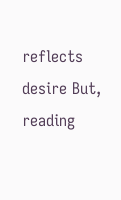reflects desire But, reading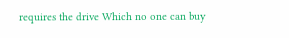requires the drive Which no one can buy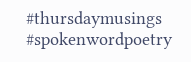#thursdaymusings #spokenwordpoetry